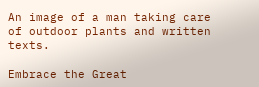An image of a man taking care of outdoor plants and written texts.

Embrace the Great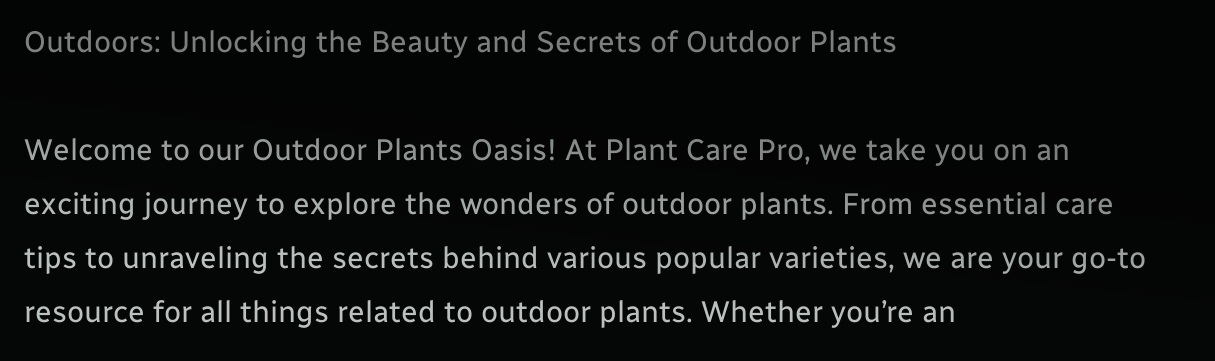Outdoors: Unlocking the Beauty and Secrets of Outdoor Plants

Welcome to our Outdoor Plants Oasis! At Plant Care Pro, we take you on an exciting journey to explore the wonders of outdoor plants. From essential care tips to unraveling the secrets behind various popular varieties, we are your go-to resource for all things related to outdoor plants. Whether you’re an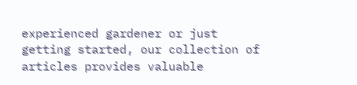experienced gardener or just getting started, our collection of articles provides valuable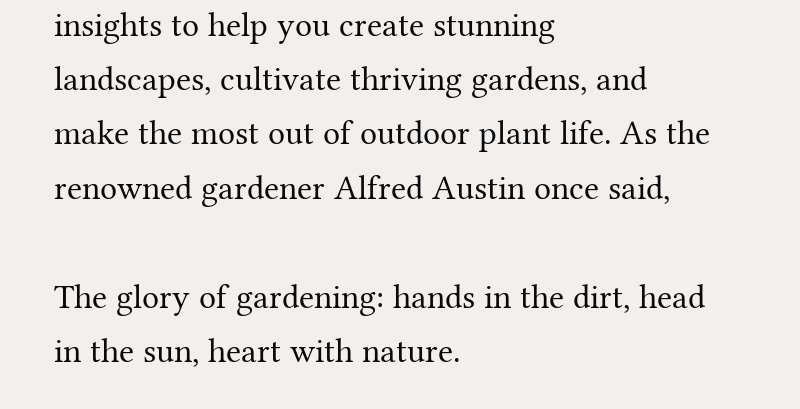insights to help you create stunning landscapes, cultivate thriving gardens, and make the most out of outdoor plant life. As the renowned gardener Alfred Austin once said,

The glory of gardening: hands in the dirt, head in the sun, heart with nature.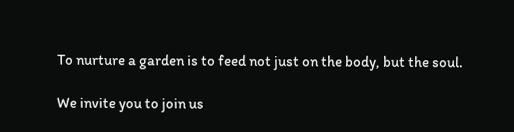To nurture a garden is to feed not just on the body, but the soul.

We invite you to join us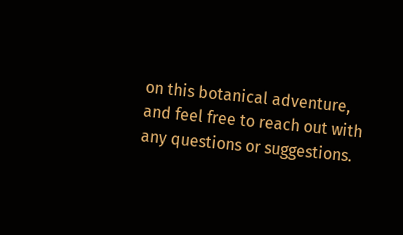on this botanical adventure, and feel free to reach out with any questions or suggestions.